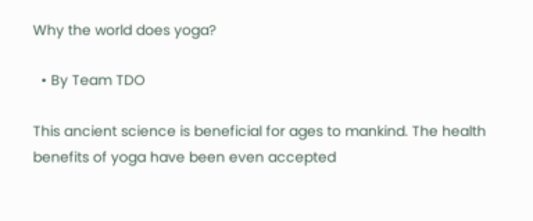Why the world does yoga?

  • By Team TDO

This ancient science is beneficial for ages to mankind. The health benefits of yoga have been even accepted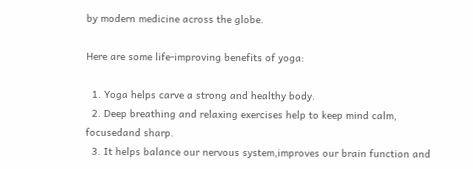by modern medicine across the globe.

Here are some life-improving benefits of yoga:

  1. Yoga helps carve a strong and healthy body.
  2. Deep breathing and relaxing exercises help to keep mind calm, focusedand sharp.
  3. It helps balance our nervous system,improves our brain function and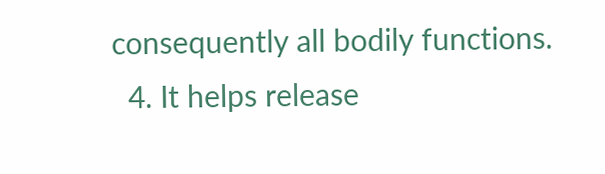consequently all bodily functions.
  4. It helps release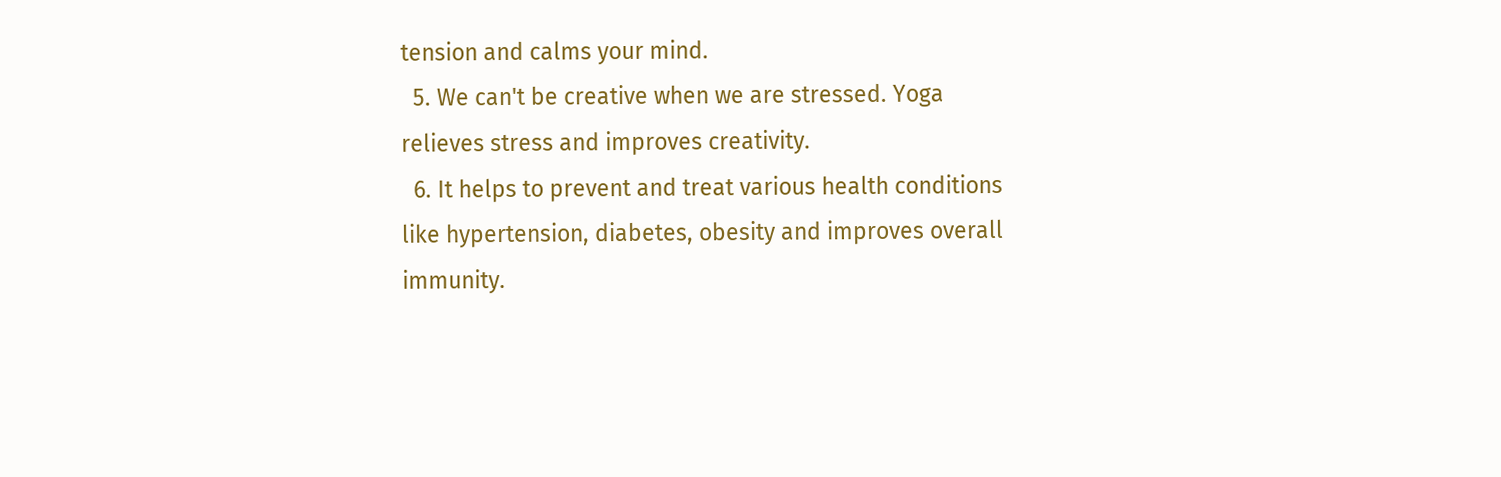tension and calms your mind.
  5. We can't be creative when we are stressed. Yoga relieves stress and improves creativity.
  6. It helps to prevent and treat various health conditions like hypertension, diabetes, obesity and improves overall immunity.